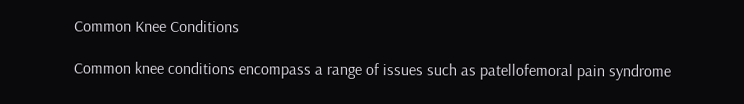Common Knee Conditions

Common knee conditions encompass a range of issues such as patellofemoral pain syndrome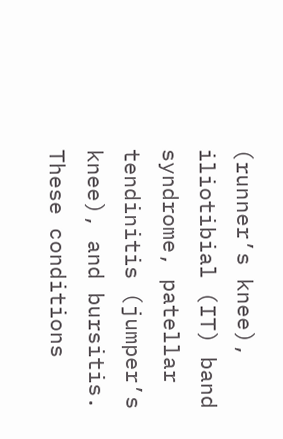(runner’s knee), iliotibial (IT) band syndrome, patellar tendinitis (jumper’s knee), and bursitis. These conditions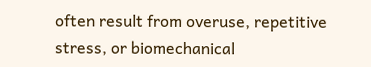often result from overuse, repetitive stress, or biomechanical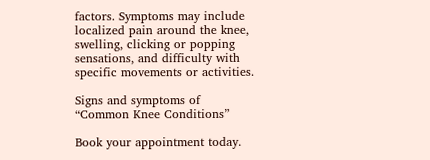factors. Symptoms may include localized pain around the knee, swelling, clicking or popping sensations, and difficulty with specific movements or activities.

Signs and symptoms of “Common Knee Conditions”

Book your appointment today.